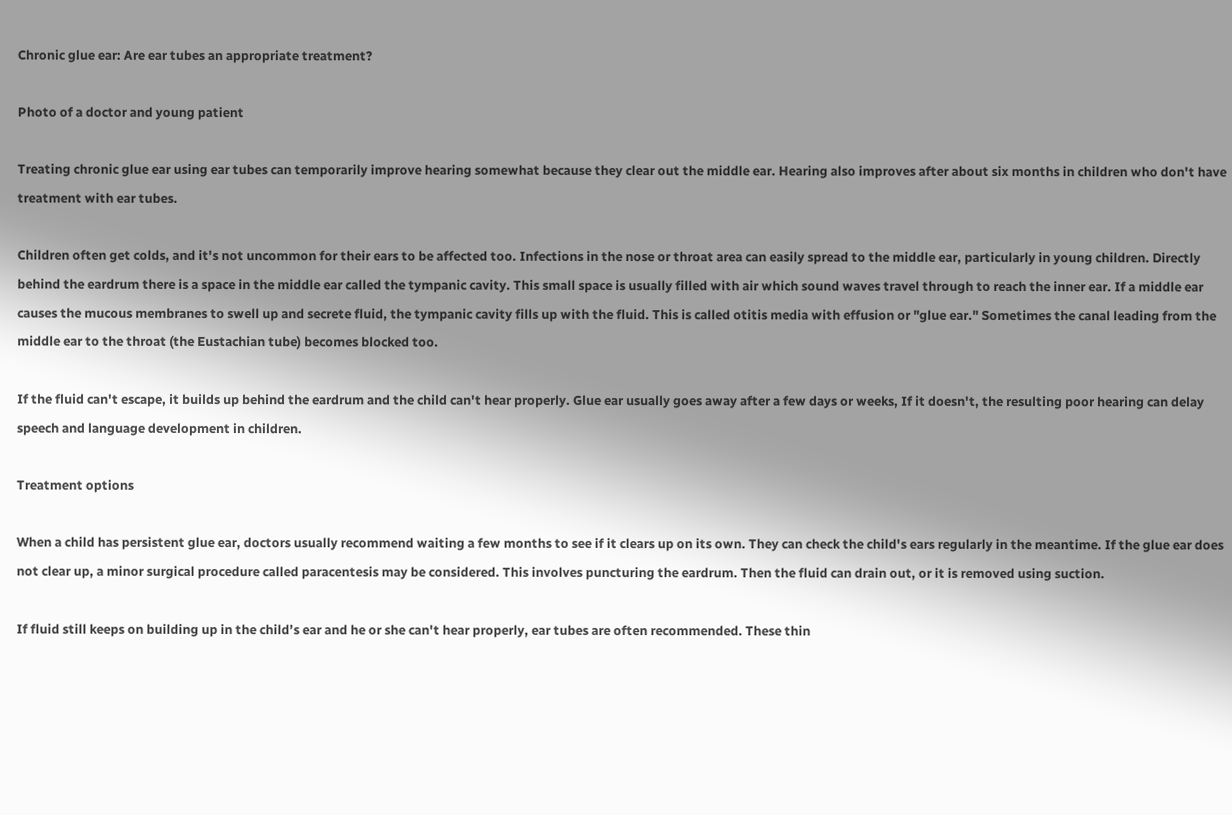Chronic glue ear: Are ear tubes an appropriate treatment?

Photo of a doctor and young patient

Treating chronic glue ear using ear tubes can temporarily improve hearing somewhat because they clear out the middle ear. Hearing also improves after about six months in children who don't have treatment with ear tubes.

Children often get colds, and it's not uncommon for their ears to be affected too. Infections in the nose or throat area can easily spread to the middle ear, particularly in young children. Directly behind the eardrum there is a space in the middle ear called the tympanic cavity. This small space is usually filled with air which sound waves travel through to reach the inner ear. If a middle ear causes the mucous membranes to swell up and secrete fluid, the tympanic cavity fills up with the fluid. This is called otitis media with effusion or "glue ear." Sometimes the canal leading from the middle ear to the throat (the Eustachian tube) becomes blocked too.

If the fluid can't escape, it builds up behind the eardrum and the child can't hear properly. Glue ear usually goes away after a few days or weeks, If it doesn't, the resulting poor hearing can delay speech and language development in children.

Treatment options

When a child has persistent glue ear, doctors usually recommend waiting a few months to see if it clears up on its own. They can check the child's ears regularly in the meantime. If the glue ear does not clear up, a minor surgical procedure called paracentesis may be considered. This involves puncturing the eardrum. Then the fluid can drain out, or it is removed using suction.

If fluid still keeps on building up in the child’s ear and he or she can't hear properly, ear tubes are often recommended. These thin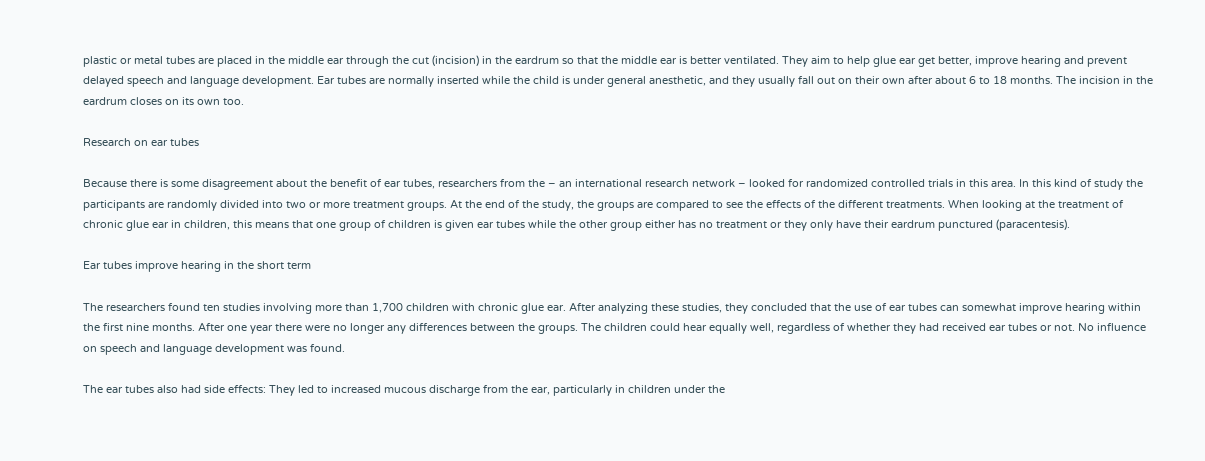plastic or metal tubes are placed in the middle ear through the cut (incision) in the eardrum so that the middle ear is better ventilated. They aim to help glue ear get better, improve hearing and prevent delayed speech and language development. Ear tubes are normally inserted while the child is under general anesthetic, and they usually fall out on their own after about 6 to 18 months. The incision in the eardrum closes on its own too.

Research on ear tubes

Because there is some disagreement about the benefit of ear tubes, researchers from the – an international research network – looked for randomized controlled trials in this area. In this kind of study the participants are randomly divided into two or more treatment groups. At the end of the study, the groups are compared to see the effects of the different treatments. When looking at the treatment of chronic glue ear in children, this means that one group of children is given ear tubes while the other group either has no treatment or they only have their eardrum punctured (paracentesis).

Ear tubes improve hearing in the short term

The researchers found ten studies involving more than 1,700 children with chronic glue ear. After analyzing these studies, they concluded that the use of ear tubes can somewhat improve hearing within the first nine months. After one year there were no longer any differences between the groups. The children could hear equally well, regardless of whether they had received ear tubes or not. No influence on speech and language development was found.

The ear tubes also had side effects: They led to increased mucous discharge from the ear, particularly in children under the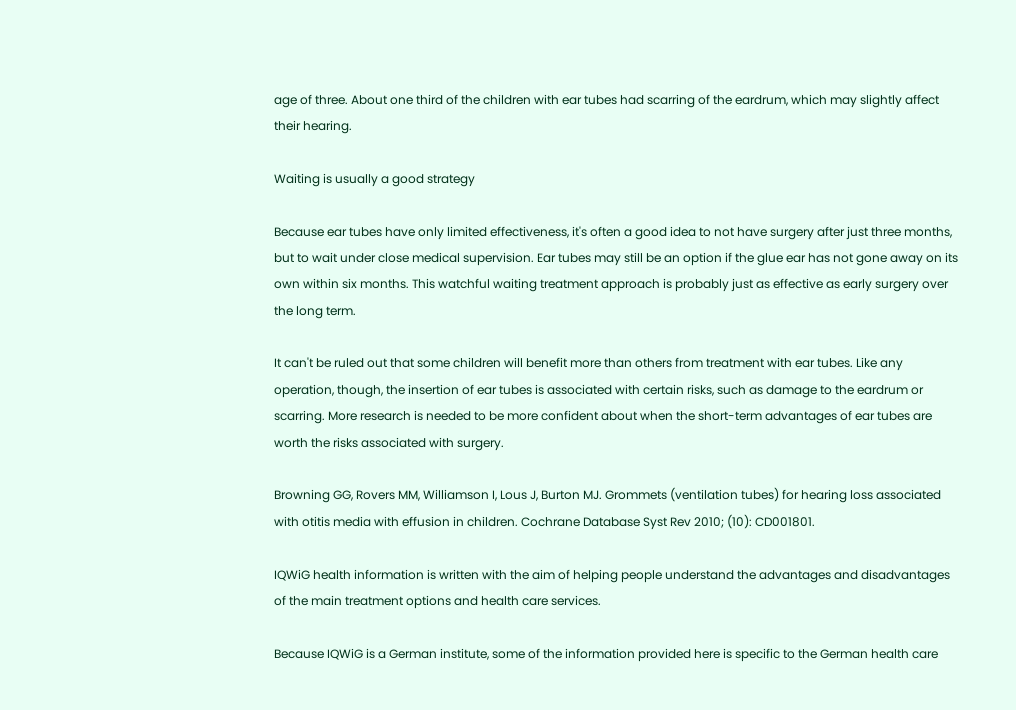age of three. About one third of the children with ear tubes had scarring of the eardrum, which may slightly affect their hearing.

Waiting is usually a good strategy

Because ear tubes have only limited effectiveness, it's often a good idea to not have surgery after just three months, but to wait under close medical supervision. Ear tubes may still be an option if the glue ear has not gone away on its own within six months. This watchful waiting treatment approach is probably just as effective as early surgery over the long term.

It can't be ruled out that some children will benefit more than others from treatment with ear tubes. Like any operation, though, the insertion of ear tubes is associated with certain risks, such as damage to the eardrum or scarring. More research is needed to be more confident about when the short-term advantages of ear tubes are worth the risks associated with surgery.

Browning GG, Rovers MM, Williamson I, Lous J, Burton MJ. Grommets (ventilation tubes) for hearing loss associated with otitis media with effusion in children. Cochrane Database Syst Rev 2010; (10): CD001801.

IQWiG health information is written with the aim of helping people understand the advantages and disadvantages of the main treatment options and health care services.

Because IQWiG is a German institute, some of the information provided here is specific to the German health care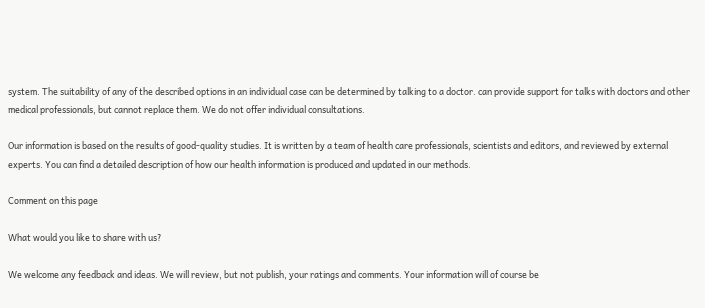system. The suitability of any of the described options in an individual case can be determined by talking to a doctor. can provide support for talks with doctors and other medical professionals, but cannot replace them. We do not offer individual consultations.

Our information is based on the results of good-quality studies. It is written by a team of health care professionals, scientists and editors, and reviewed by external experts. You can find a detailed description of how our health information is produced and updated in our methods.

Comment on this page

What would you like to share with us?

We welcome any feedback and ideas. We will review, but not publish, your ratings and comments. Your information will of course be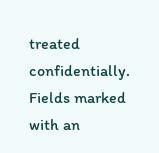treated confidentially. Fields marked with an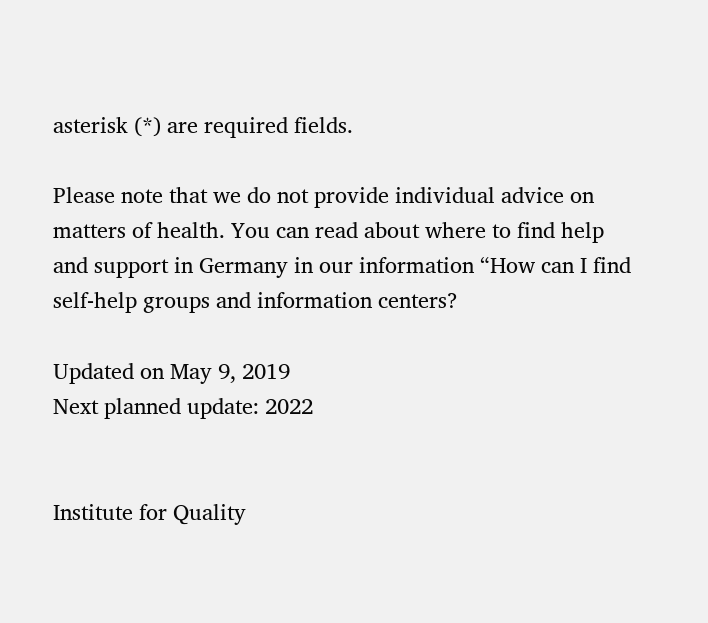asterisk (*) are required fields.

Please note that we do not provide individual advice on matters of health. You can read about where to find help and support in Germany in our information “How can I find self-help groups and information centers?

Updated on May 9, 2019
Next planned update: 2022


Institute for Quality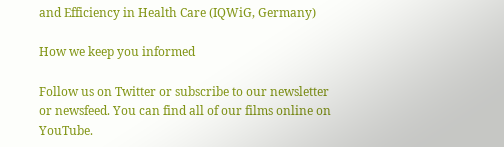and Efficiency in Health Care (IQWiG, Germany)

How we keep you informed

Follow us on Twitter or subscribe to our newsletter or newsfeed. You can find all of our films online on YouTube.